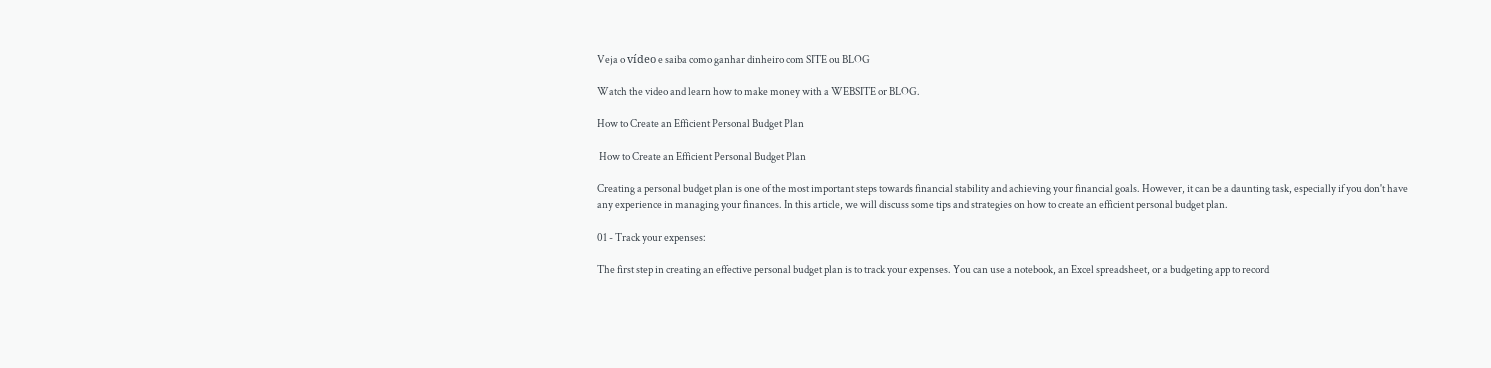Veja o vídeo e saiba como ganhar dinheiro com SITE ou BLOG

Watch the video and learn how to make money with a WEBSITE or BLOG.

How to Create an Efficient Personal Budget Plan

 How to Create an Efficient Personal Budget Plan

Creating a personal budget plan is one of the most important steps towards financial stability and achieving your financial goals. However, it can be a daunting task, especially if you don't have any experience in managing your finances. In this article, we will discuss some tips and strategies on how to create an efficient personal budget plan.

01 - Track your expenses:

The first step in creating an effective personal budget plan is to track your expenses. You can use a notebook, an Excel spreadsheet, or a budgeting app to record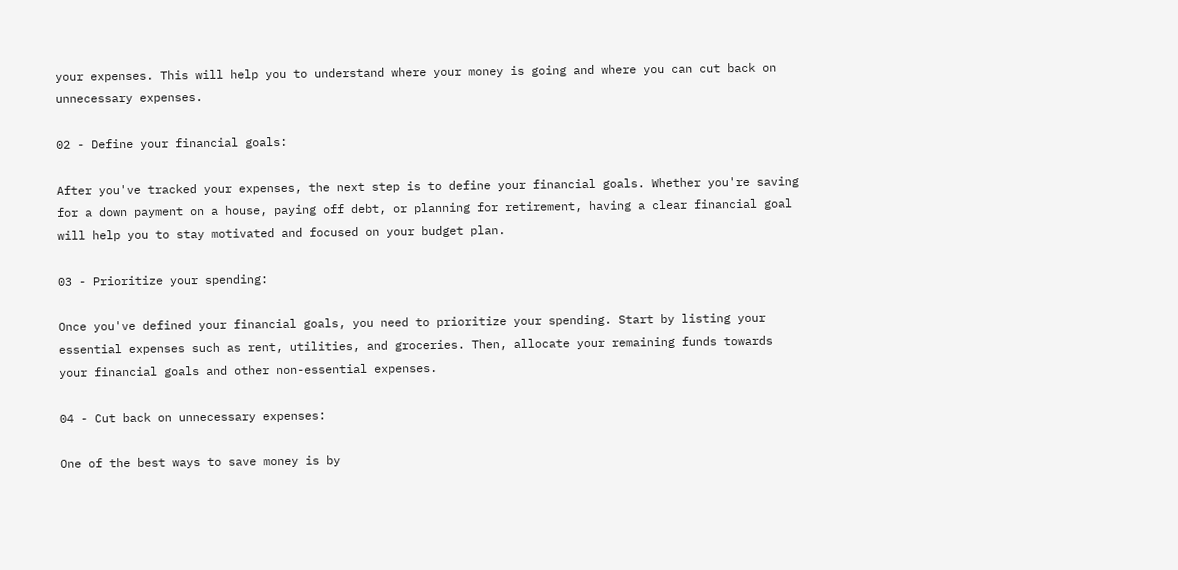your expenses. This will help you to understand where your money is going and where you can cut back on unnecessary expenses.

02 - Define your financial goals:

After you've tracked your expenses, the next step is to define your financial goals. Whether you're saving for a down payment on a house, paying off debt, or planning for retirement, having a clear financial goal will help you to stay motivated and focused on your budget plan.

03 - Prioritize your spending:

Once you've defined your financial goals, you need to prioritize your spending. Start by listing your essential expenses such as rent, utilities, and groceries. Then, allocate your remaining funds towards your financial goals and other non-essential expenses.

04 - Cut back on unnecessary expenses:

One of the best ways to save money is by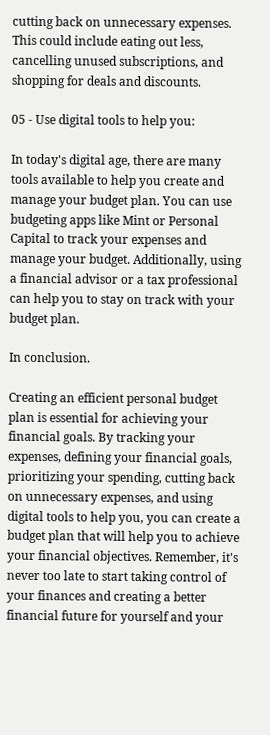cutting back on unnecessary expenses. This could include eating out less, cancelling unused subscriptions, and shopping for deals and discounts.

05 - Use digital tools to help you:

In today's digital age, there are many tools available to help you create and manage your budget plan. You can use budgeting apps like Mint or Personal Capital to track your expenses and manage your budget. Additionally, using a financial advisor or a tax professional can help you to stay on track with your budget plan.

In conclusion.

Creating an efficient personal budget plan is essential for achieving your financial goals. By tracking your expenses, defining your financial goals, prioritizing your spending, cutting back on unnecessary expenses, and using digital tools to help you, you can create a budget plan that will help you to achieve your financial objectives. Remember, it's never too late to start taking control of your finances and creating a better financial future for yourself and your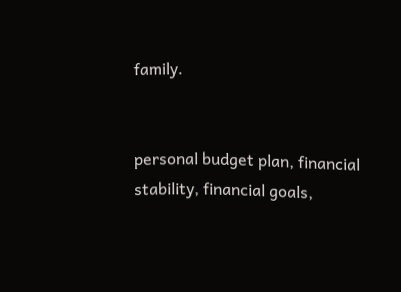family.


personal budget plan, financial stability, financial goals,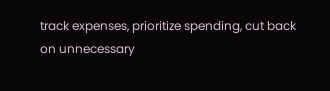track expenses, prioritize spending, cut back on unnecessary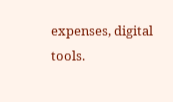expenses, digital tools.